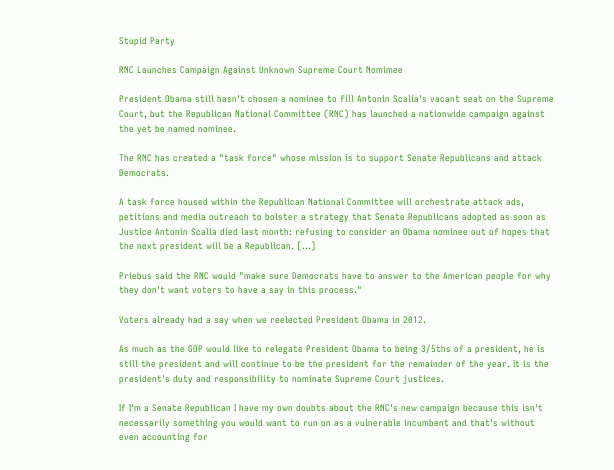Stupid Party

RNC Launches Campaign Against Unknown Supreme Court Nomimee

President Obama still hasn't chosen a nominee to fill Antonin Scalia's vacant seat on the Supreme Court, but the Republican National Committee (RNC) has launched a nationwide campaign against the yet be named nominee.

The RNC has created a "task force" whose mission is to support Senate Republicans and attack Democrats.

A task force housed within the Republican National Committee will orchestrate attack ads, petitions and media outreach to bolster a strategy that Senate Republicans adopted as soon as Justice Antonin Scalia died last month: refusing to consider an Obama nominee out of hopes that the next president will be a Republican. [...]

Priebus said the RNC would "make sure Democrats have to answer to the American people for why they don't want voters to have a say in this process."

Voters already had a say when we reelected President Obama in 2012.

As much as the GOP would like to relegate President Obama to being 3/5ths of a president, he is still the president and will continue to be the president for the remainder of the year. It is the president's duty and responsibility to nominate Supreme Court justices.

If I'm a Senate Republican I have my own doubts about the RNC's new campaign because this isn't necessarily something you would want to run on as a vulnerable incumbent and that's without even accounting for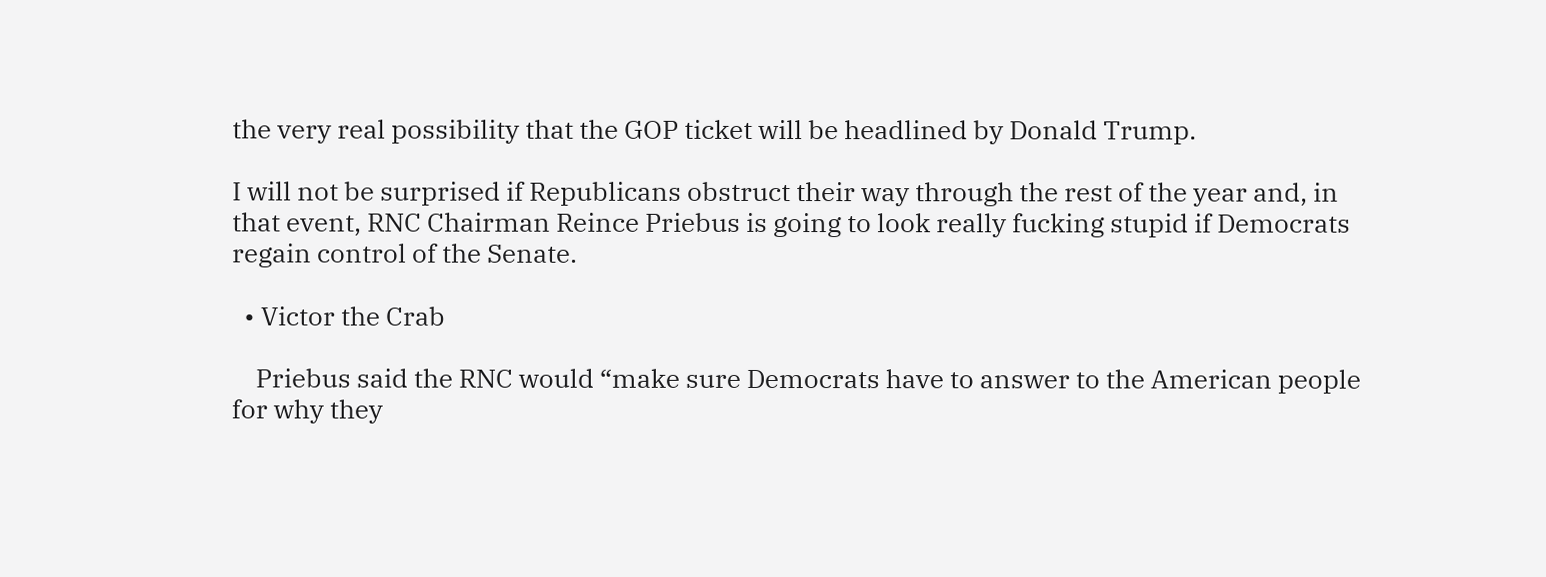the very real possibility that the GOP ticket will be headlined by Donald Trump.

I will not be surprised if Republicans obstruct their way through the rest of the year and, in that event, RNC Chairman Reince Priebus is going to look really fucking stupid if Democrats regain control of the Senate.

  • Victor the Crab

    Priebus said the RNC would “make sure Democrats have to answer to the American people for why they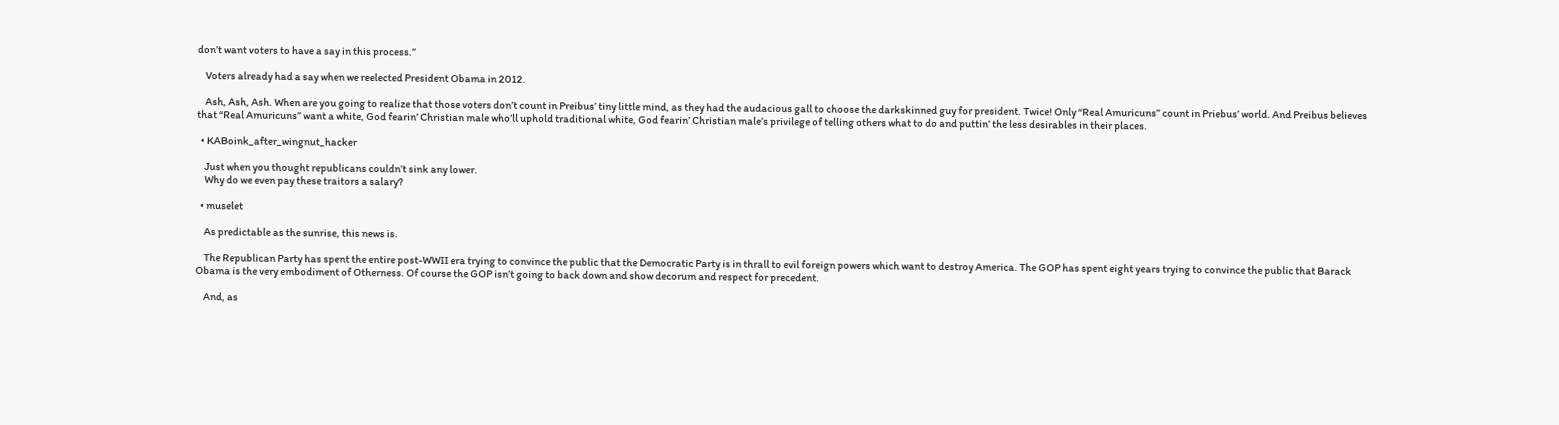don’t want voters to have a say in this process.”

    Voters already had a say when we reelected President Obama in 2012.

    Ash, Ash, Ash. When are you going to realize that those voters don’t count in Preibus’ tiny little mind, as they had the audacious gall to choose the darkskinned guy for president. Twice! Only “Real Amuricuns” count in Priebus’ world. And Preibus believes that “Real Amuricuns” want a white, God fearin’ Christian male who’ll uphold traditional white, God fearin’ Christian male’s privilege of telling others what to do and puttin’ the less desirables in their places.

  • KABoink_after_wingnut_hacker

    Just when you thought republicans couldn’t sink any lower.
    Why do we even pay these traitors a salary?

  • muselet

    As predictable as the sunrise, this news is.

    The Republican Party has spent the entire post-WWII era trying to convince the public that the Democratic Party is in thrall to evil foreign powers which want to destroy America. The GOP has spent eight years trying to convince the public that Barack Obama is the very embodiment of Otherness. Of course the GOP isn’t going to back down and show decorum and respect for precedent.

    And, as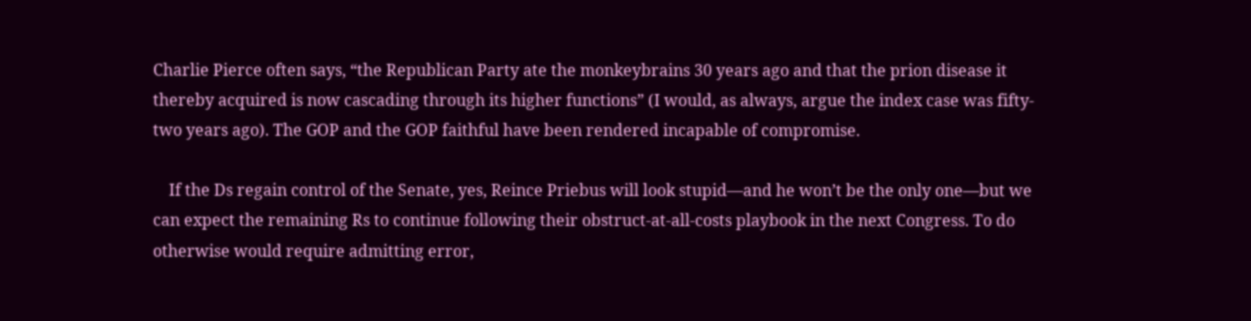Charlie Pierce often says, “the Republican Party ate the monkeybrains 30 years ago and that the prion disease it thereby acquired is now cascading through its higher functions” (I would, as always, argue the index case was fifty-two years ago). The GOP and the GOP faithful have been rendered incapable of compromise.

    If the Ds regain control of the Senate, yes, Reince Priebus will look stupid—and he won’t be the only one—but we can expect the remaining Rs to continue following their obstruct-at-all-costs playbook in the next Congress. To do otherwise would require admitting error,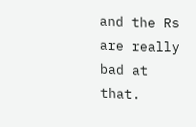and the Rs are really bad at that.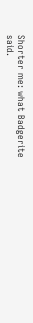Shorter me: what Badgerite said.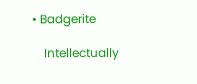• Badgerite

    Intellectually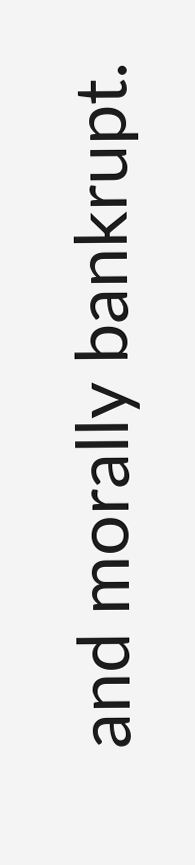and morally bankrupt.